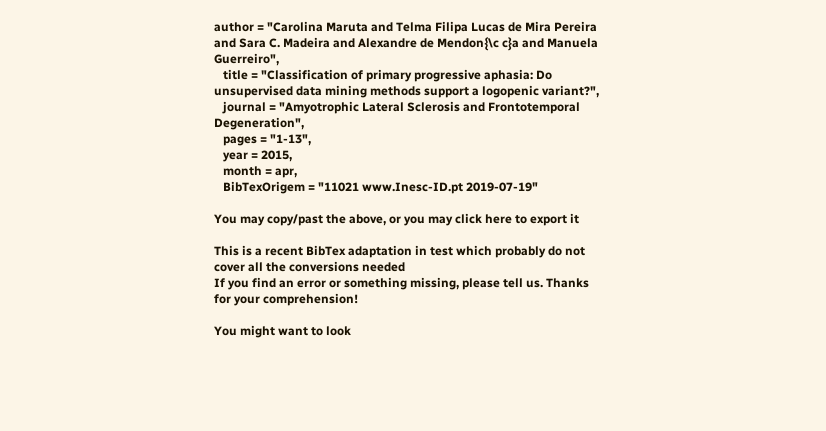author = "Carolina Maruta and Telma Filipa Lucas de Mira Pereira and Sara C. Madeira and Alexandre de Mendon{\c c}a and Manuela Guerreiro",
   title = "Classification of primary progressive aphasia: Do unsupervised data mining methods support a logopenic variant?",
   journal = "Amyotrophic Lateral Sclerosis and Frontotemporal Degeneration",
   pages = "1-13",
   year = 2015,
   month = apr,
   BibTexOrigem = "11021 www.Inesc-ID.pt 2019-07-19"

You may copy/past the above, or you may click here to export it

This is a recent BibTex adaptation in test which probably do not cover all the conversions needed
If you find an error or something missing, please tell us. Thanks for your comprehension!

You might want to look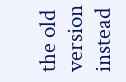the old version instead